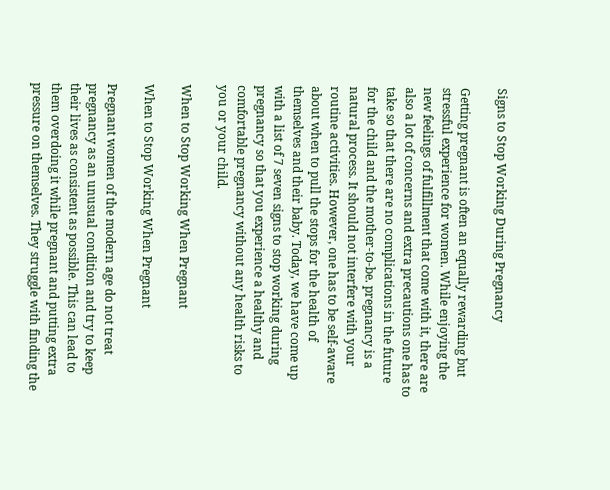Signs to Stop Working During Pregnancy

Getting pregnant is often an equally rewarding but stressful experience for women. While enjoying the new feelings of fulfillment that come with it, there are also a lot of concerns and extra precautions one has to take so that there are no complications in the future for the child and the mother-to-be. pregnancy is a natural process. It should not interfere with your routine activities. However, one has to be self-aware about when to pull the stops for the health of themselves and their baby. Today, we have come up with a list of 7 seven signs to stop working during pregnancy so that you experience a healthy and comfortable pregnancy without any health risks to you or your child.

When to Stop Working When Pregnant

When to Stop Working When Pregnant

Pregnant women of the modern age do not treat pregnancy as an unusual condition and try to keep their lives as consistent as possible. This can lead to them overdoing it while pregnant and putting extra pressure on themselves. They struggle with finding the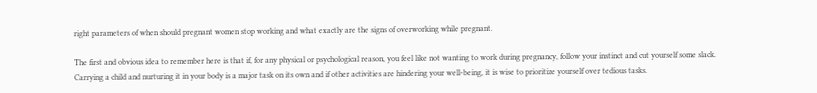right parameters of when should pregnant women stop working and what exactly are the signs of overworking while pregnant.

The first and obvious idea to remember here is that if, for any physical or psychological reason, you feel like not wanting to work during pregnancy, follow your instinct and cut yourself some slack. Carrying a child and nurturing it in your body is a major task on its own and if other activities are hindering your well-being, it is wise to prioritize yourself over tedious tasks.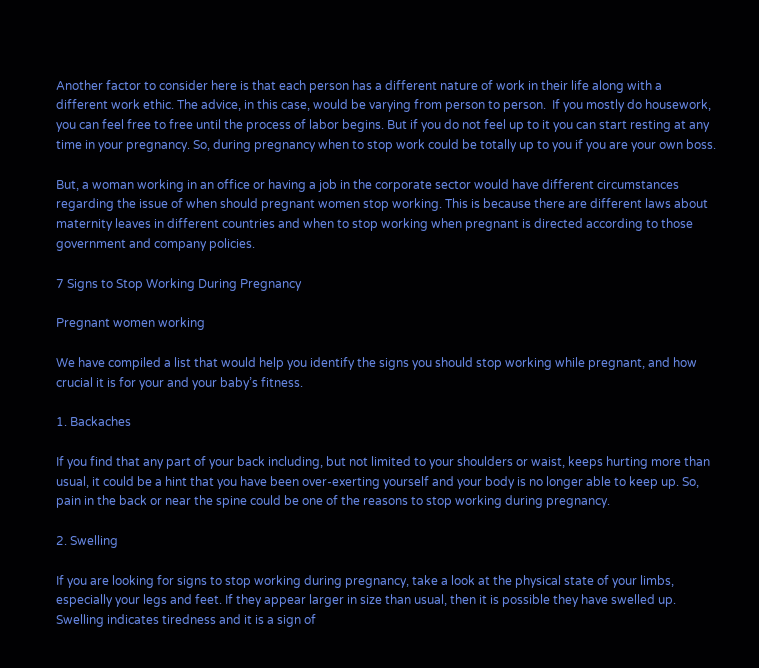Another factor to consider here is that each person has a different nature of work in their life along with a different work ethic. The advice, in this case, would be varying from person to person.  If you mostly do housework, you can feel free to free until the process of labor begins. But if you do not feel up to it you can start resting at any time in your pregnancy. So, during pregnancy when to stop work could be totally up to you if you are your own boss.

But, a woman working in an office or having a job in the corporate sector would have different circumstances regarding the issue of when should pregnant women stop working. This is because there are different laws about maternity leaves in different countries and when to stop working when pregnant is directed according to those government and company policies.

7 Signs to Stop Working During Pregnancy

Pregnant women working

We have compiled a list that would help you identify the signs you should stop working while pregnant, and how crucial it is for your and your baby’s fitness.

1. Backaches

If you find that any part of your back including, but not limited to your shoulders or waist, keeps hurting more than usual, it could be a hint that you have been over-exerting yourself and your body is no longer able to keep up. So, pain in the back or near the spine could be one of the reasons to stop working during pregnancy.

2. Swelling

If you are looking for signs to stop working during pregnancy, take a look at the physical state of your limbs, especially your legs and feet. If they appear larger in size than usual, then it is possible they have swelled up. Swelling indicates tiredness and it is a sign of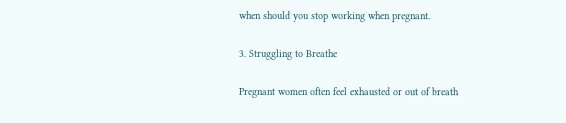when should you stop working when pregnant.

3. Struggling to Breathe

Pregnant women often feel exhausted or out of breath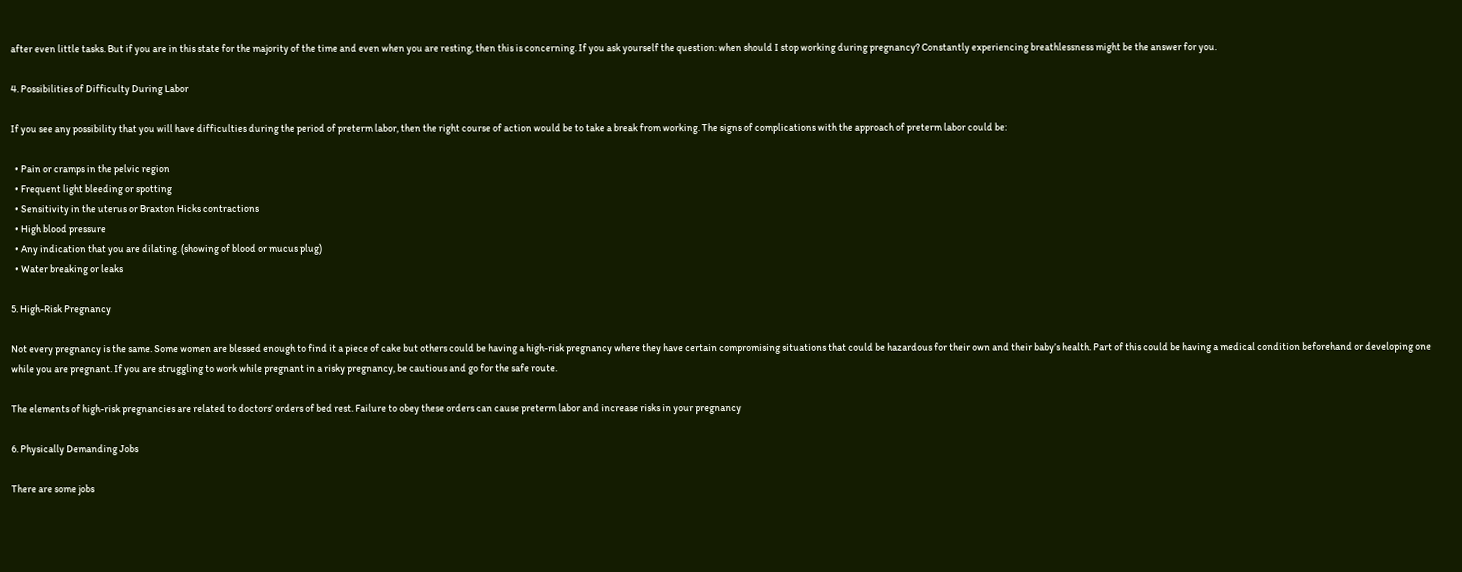after even little tasks. But if you are in this state for the majority of the time and even when you are resting, then this is concerning. If you ask yourself the question: when should I stop working during pregnancy? Constantly experiencing breathlessness might be the answer for you.

4. Possibilities of Difficulty During Labor

If you see any possibility that you will have difficulties during the period of preterm labor, then the right course of action would be to take a break from working. The signs of complications with the approach of preterm labor could be:

  • Pain or cramps in the pelvic region
  • Frequent light bleeding or spotting
  • Sensitivity in the uterus or Braxton Hicks contractions
  • High blood pressure
  • Any indication that you are dilating. (showing of blood or mucus plug)
  • Water breaking or leaks

5. High-Risk Pregnancy

Not every pregnancy is the same. Some women are blessed enough to find it a piece of cake but others could be having a high-risk pregnancy where they have certain compromising situations that could be hazardous for their own and their baby’s health. Part of this could be having a medical condition beforehand or developing one while you are pregnant. If you are struggling to work while pregnant in a risky pregnancy, be cautious and go for the safe route.

The elements of high-risk pregnancies are related to doctors’ orders of bed rest. Failure to obey these orders can cause preterm labor and increase risks in your pregnancy

6. Physically Demanding Jobs

There are some jobs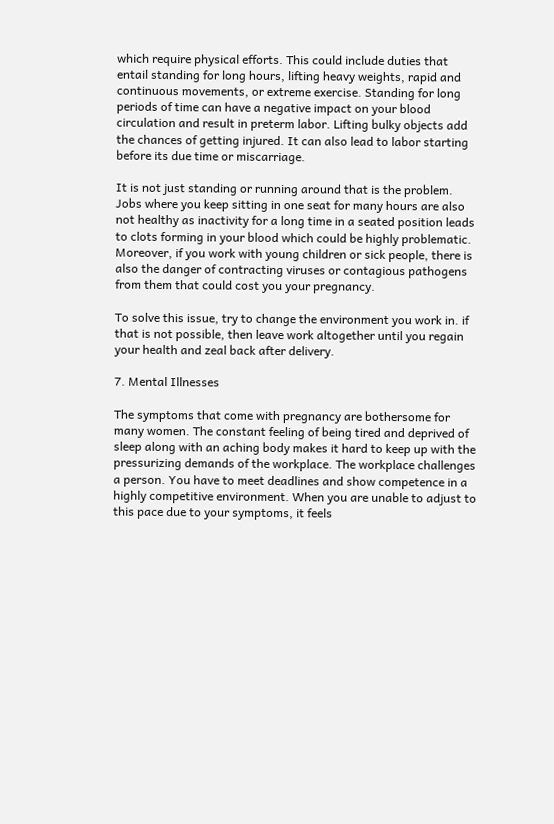which require physical efforts. This could include duties that entail standing for long hours, lifting heavy weights, rapid and continuous movements, or extreme exercise. Standing for long periods of time can have a negative impact on your blood circulation and result in preterm labor. Lifting bulky objects add the chances of getting injured. It can also lead to labor starting before its due time or miscarriage.

It is not just standing or running around that is the problem. Jobs where you keep sitting in one seat for many hours are also not healthy as inactivity for a long time in a seated position leads to clots forming in your blood which could be highly problematic. Moreover, if you work with young children or sick people, there is also the danger of contracting viruses or contagious pathogens from them that could cost you your pregnancy.

To solve this issue, try to change the environment you work in. if that is not possible, then leave work altogether until you regain your health and zeal back after delivery.

7. Mental Illnesses

The symptoms that come with pregnancy are bothersome for many women. The constant feeling of being tired and deprived of sleep along with an aching body makes it hard to keep up with the pressurizing demands of the workplace. The workplace challenges a person. You have to meet deadlines and show competence in a highly competitive environment. When you are unable to adjust to this pace due to your symptoms, it feels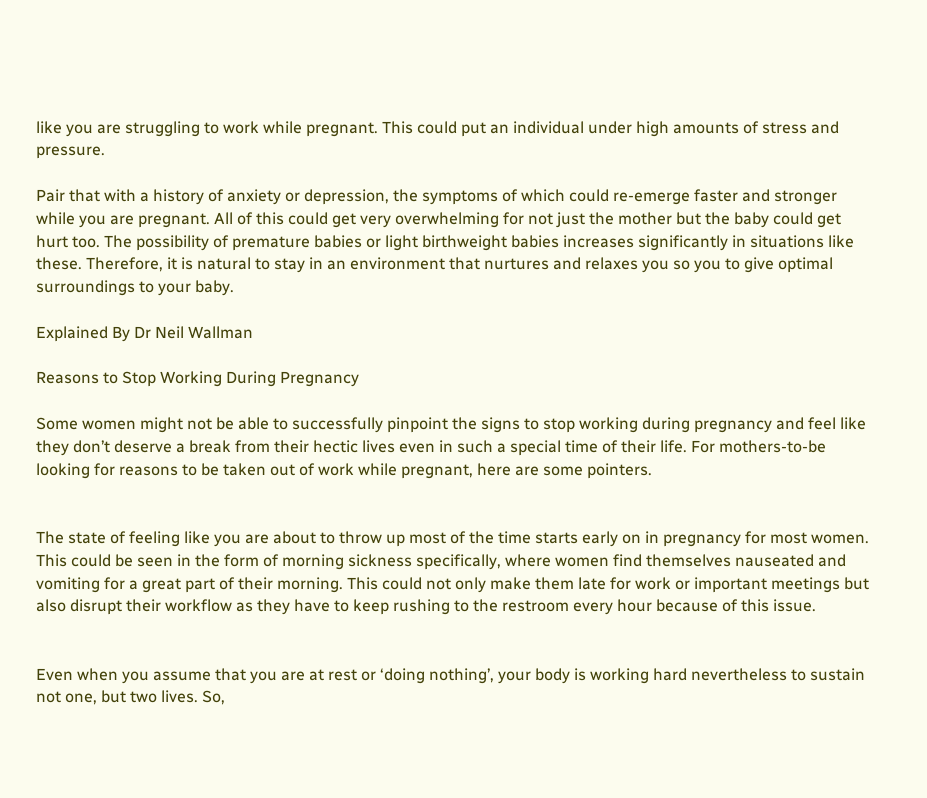like you are struggling to work while pregnant. This could put an individual under high amounts of stress and pressure.

Pair that with a history of anxiety or depression, the symptoms of which could re-emerge faster and stronger while you are pregnant. All of this could get very overwhelming for not just the mother but the baby could get hurt too. The possibility of premature babies or light birthweight babies increases significantly in situations like these. Therefore, it is natural to stay in an environment that nurtures and relaxes you so you to give optimal surroundings to your baby.

Explained By Dr Neil Wallman

Reasons to Stop Working During Pregnancy

Some women might not be able to successfully pinpoint the signs to stop working during pregnancy and feel like they don’t deserve a break from their hectic lives even in such a special time of their life. For mothers-to-be looking for reasons to be taken out of work while pregnant, here are some pointers.


The state of feeling like you are about to throw up most of the time starts early on in pregnancy for most women. This could be seen in the form of morning sickness specifically, where women find themselves nauseated and vomiting for a great part of their morning. This could not only make them late for work or important meetings but also disrupt their workflow as they have to keep rushing to the restroom every hour because of this issue.


Even when you assume that you are at rest or ‘doing nothing’, your body is working hard nevertheless to sustain not one, but two lives. So,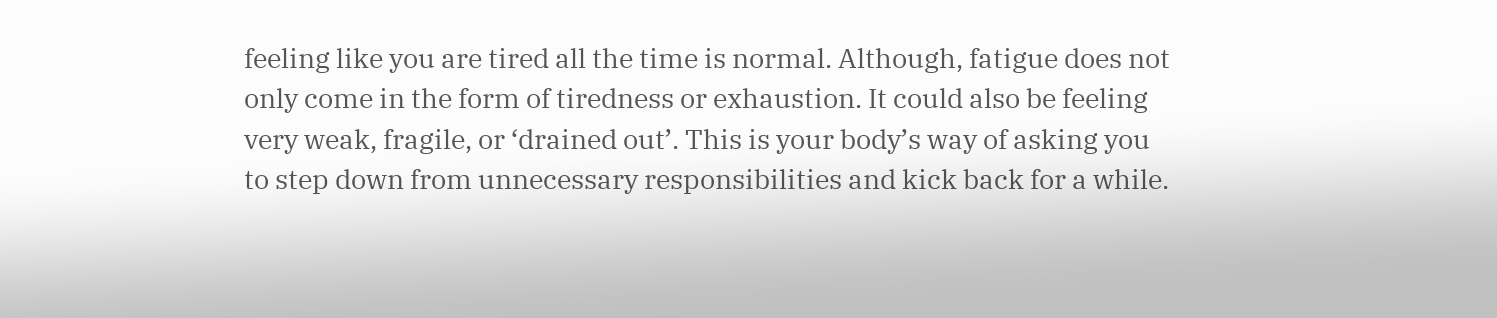feeling like you are tired all the time is normal. Although, fatigue does not only come in the form of tiredness or exhaustion. It could also be feeling very weak, fragile, or ‘drained out’. This is your body’s way of asking you to step down from unnecessary responsibilities and kick back for a while.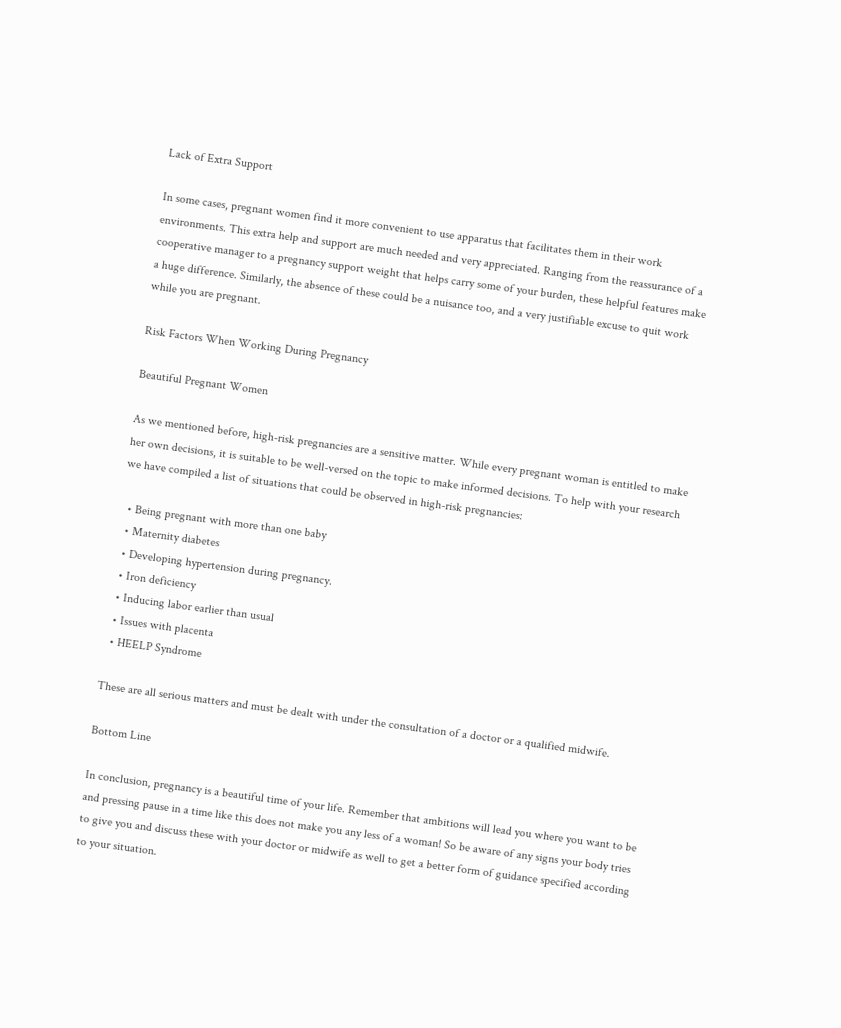Lack of Extra Support

In some cases, pregnant women find it more convenient to use apparatus that facilitates them in their work environments. This extra help and support are much needed and very appreciated. Ranging from the reassurance of a cooperative manager to a pregnancy support weight that helps carry some of your burden, these helpful features make a huge difference. Similarly, the absence of these could be a nuisance too, and a very justifiable excuse to quit work while you are pregnant.

Risk Factors When Working During Pregnancy

Beautiful Pregnant Women

As we mentioned before, high-risk pregnancies are a sensitive matter. While every pregnant woman is entitled to make her own decisions, it is suitable to be well-versed on the topic to make informed decisions. To help with your research we have compiled a list of situations that could be observed in high-risk pregnancies:

  • Being pregnant with more than one baby
  • Maternity diabetes
  • Developing hypertension during pregnancy.
  • Iron deficiency
  • Inducing labor earlier than usual
  • Issues with placenta
  • HEELP Syndrome

These are all serious matters and must be dealt with under the consultation of a doctor or a qualified midwife.

Bottom Line

In conclusion, pregnancy is a beautiful time of your life. Remember that ambitions will lead you where you want to be and pressing pause in a time like this does not make you any less of a woman! So be aware of any signs your body tries to give you and discuss these with your doctor or midwife as well to get a better form of guidance specified according to your situation.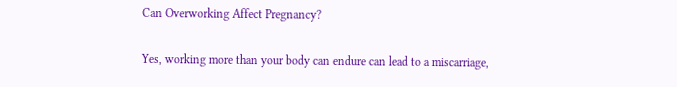Can Overworking Affect Pregnancy?

Yes, working more than your body can endure can lead to a miscarriage,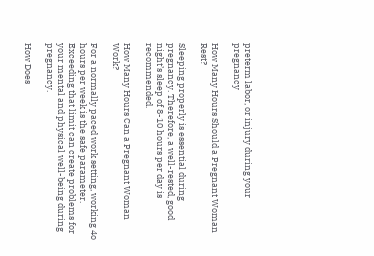preterm labor, or injury during your pregnancy

How Many Hours Should a Pregnant Woman Rest?

Sleeping properly is essential during pregnancy. Therefore, a well-rested, good night’s sleep of 8-10 hours per day is recommended.

How Many Hours Can a Pregnant Woman Work?

For a normally paced work setting, working 4o hours per week is the safe parameter. Exceeding that limit can create problems for your mental and physical well-being during pregnancy.

How Does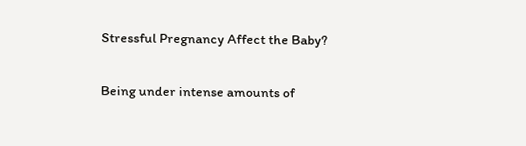Stressful Pregnancy Affect the Baby?

Being under intense amounts of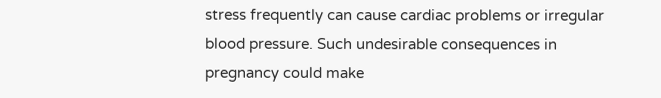stress frequently can cause cardiac problems or irregular blood pressure. Such undesirable consequences in pregnancy could make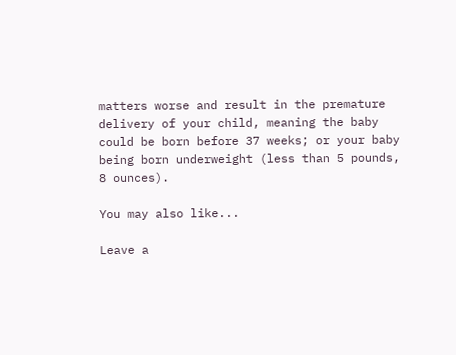matters worse and result in the premature delivery of your child, meaning the baby could be born before 37 weeks; or your baby being born underweight (less than 5 pounds, 8 ounces).

You may also like...

Leave a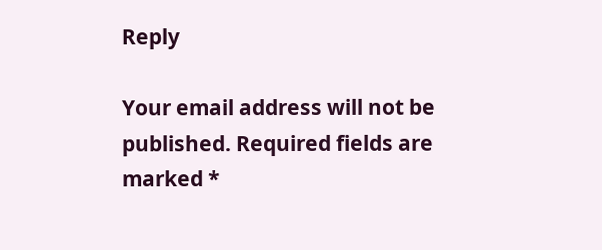Reply

Your email address will not be published. Required fields are marked *